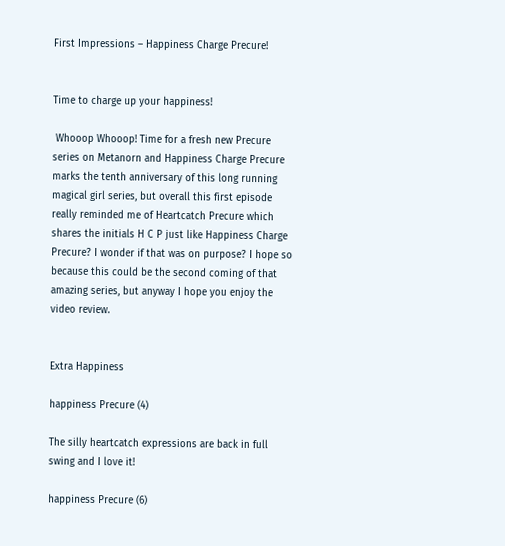First Impressions – Happiness Charge Precure!


Time to charge up your happiness!

 Whooop Whooop! Time for a fresh new Precure series on Metanorn and Happiness Charge Precure marks the tenth anniversary of this long running magical girl series, but overall this first episode really reminded me of Heartcatch Precure which shares the initials H C P just like Happiness Charge Precure? I wonder if that was on purpose? I hope so because this could be the second coming of that amazing series, but anyway I hope you enjoy the video review.


Extra Happiness

happiness Precure (4)

The silly heartcatch expressions are back in full swing and I love it!

happiness Precure (6)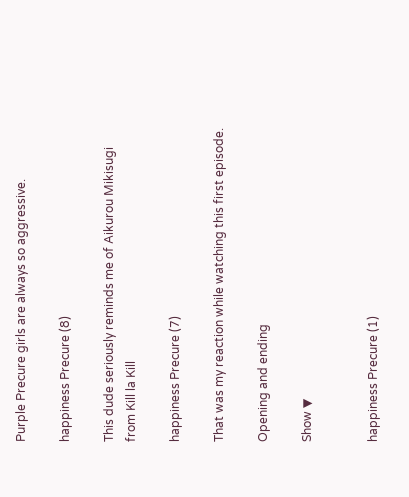Purple Precure girls are always so aggressive.

happiness Precure (8)

This dude seriously reminds me of Aikurou Mikisugi from Kill la Kill

happiness Precure (7)

That was my reaction while watching this first episode.

Opening and ending

Show ▼


happiness Precure (1)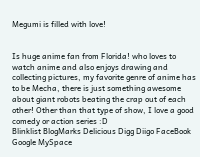Megumi is filled with love!


Is huge anime fan from Florida! who loves to watch anime and also enjoys drawing and collecting pictures, my favorite genre of anime has to be Mecha, there is just something awesome about giant robots beating the crap out of each other! Other than that type of show, I love a good comedy or action series :D
Blinklist BlogMarks Delicious Digg Diigo FaceBook Google MySpace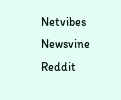Netvibes Newsvine Reddit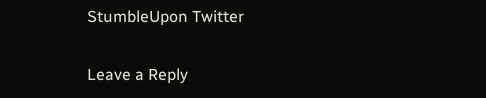StumbleUpon Twitter

Leave a Reply